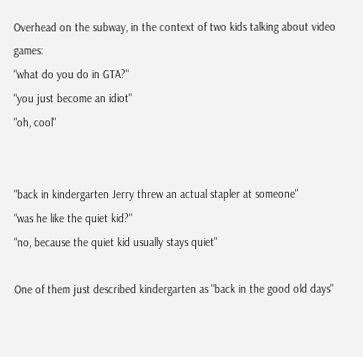Overhead on the subway, in the context of two kids talking about video games:
"what do you do in GTA?"
"you just become an idiot"
"oh, cool"


"back in kindergarten Jerry threw an actual stapler at someone"
"was he like the quiet kid?"
"no, because the quiet kid usually stays quiet"

One of them just described kindergarten as "back in the good old days"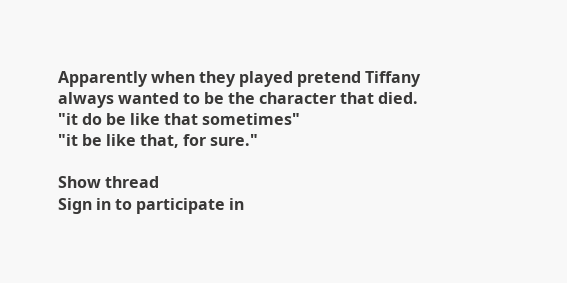Apparently when they played pretend Tiffany always wanted to be the character that died.
"it do be like that sometimes"
"it be like that, for sure."

Show thread
Sign in to participate in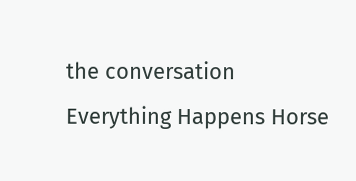the conversation
Everything Happens Horse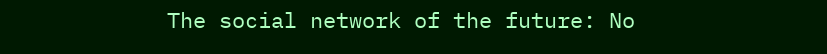The social network of the future: No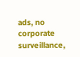ads, no corporate surveillance,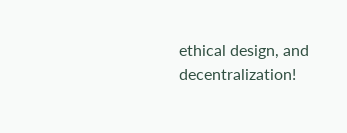ethical design, and decentralization!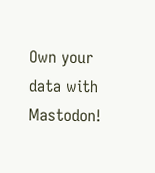Own your data with Mastodon!